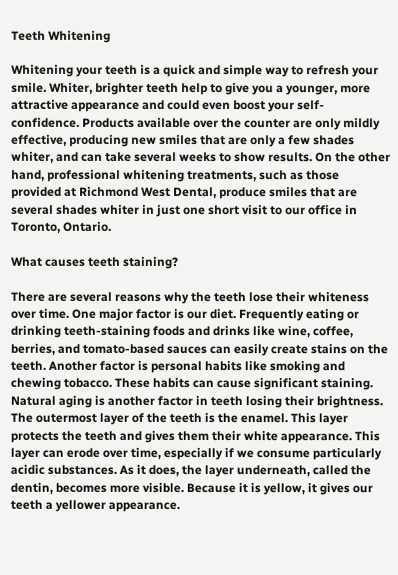Teeth Whitening

Whitening your teeth is a quick and simple way to refresh your smile. Whiter, brighter teeth help to give you a younger, more attractive appearance and could even boost your self-confidence. Products available over the counter are only mildly effective, producing new smiles that are only a few shades whiter, and can take several weeks to show results. On the other hand, professional whitening treatments, such as those provided at Richmond West Dental, produce smiles that are several shades whiter in just one short visit to our office in Toronto, Ontario.

What causes teeth staining?

There are several reasons why the teeth lose their whiteness over time. One major factor is our diet. Frequently eating or drinking teeth-staining foods and drinks like wine, coffee, berries, and tomato-based sauces can easily create stains on the teeth. Another factor is personal habits like smoking and chewing tobacco. These habits can cause significant staining. Natural aging is another factor in teeth losing their brightness. The outermost layer of the teeth is the enamel. This layer protects the teeth and gives them their white appearance. This layer can erode over time, especially if we consume particularly acidic substances. As it does, the layer underneath, called the dentin, becomes more visible. Because it is yellow, it gives our teeth a yellower appearance.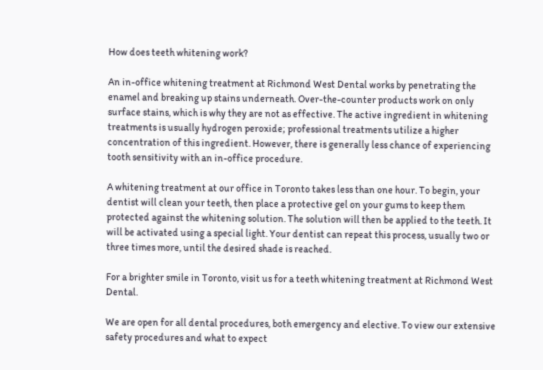How does teeth whitening work?

An in-office whitening treatment at Richmond West Dental works by penetrating the enamel and breaking up stains underneath. Over-the-counter products work on only surface stains, which is why they are not as effective. The active ingredient in whitening treatments is usually hydrogen peroxide; professional treatments utilize a higher concentration of this ingredient. However, there is generally less chance of experiencing tooth sensitivity with an in-office procedure.

A whitening treatment at our office in Toronto takes less than one hour. To begin, your dentist will clean your teeth, then place a protective gel on your gums to keep them protected against the whitening solution. The solution will then be applied to the teeth. It will be activated using a special light. Your dentist can repeat this process, usually two or three times more, until the desired shade is reached.

For a brighter smile in Toronto, visit us for a teeth whitening treatment at Richmond West Dental.

We are open for all dental procedures, both emergency and elective. To view our extensive safety procedures and what to expect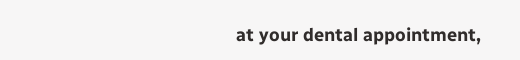at your dental appointment,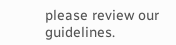please review our guidelines.